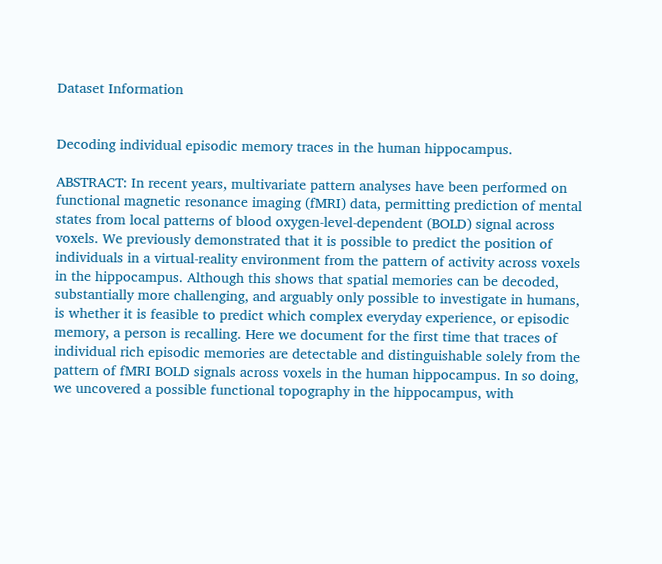Dataset Information


Decoding individual episodic memory traces in the human hippocampus.

ABSTRACT: In recent years, multivariate pattern analyses have been performed on functional magnetic resonance imaging (fMRI) data, permitting prediction of mental states from local patterns of blood oxygen-level-dependent (BOLD) signal across voxels. We previously demonstrated that it is possible to predict the position of individuals in a virtual-reality environment from the pattern of activity across voxels in the hippocampus. Although this shows that spatial memories can be decoded, substantially more challenging, and arguably only possible to investigate in humans, is whether it is feasible to predict which complex everyday experience, or episodic memory, a person is recalling. Here we document for the first time that traces of individual rich episodic memories are detectable and distinguishable solely from the pattern of fMRI BOLD signals across voxels in the human hippocampus. In so doing, we uncovered a possible functional topography in the hippocampus, with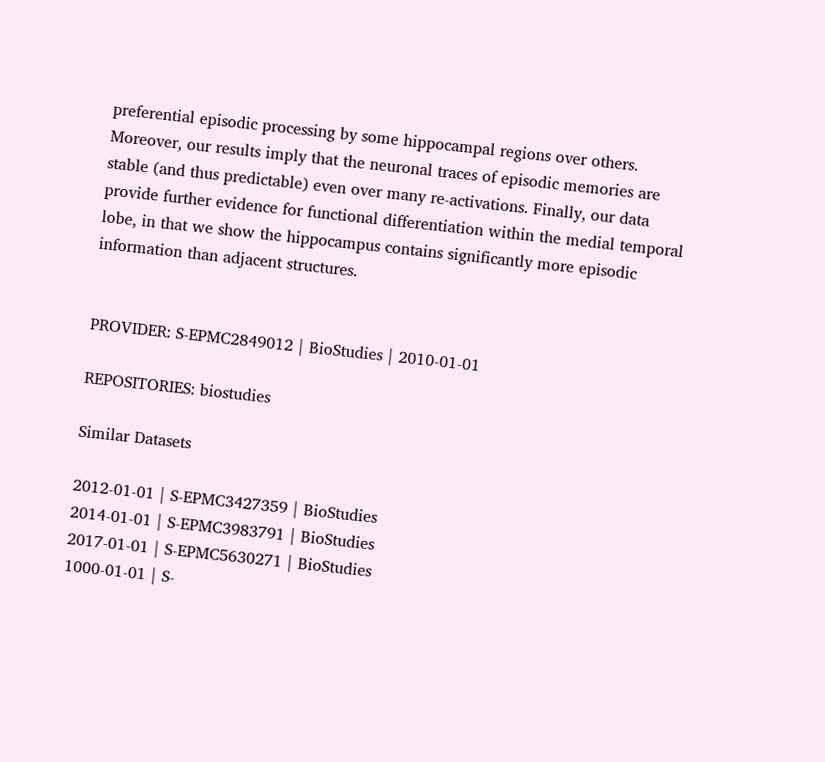preferential episodic processing by some hippocampal regions over others. Moreover, our results imply that the neuronal traces of episodic memories are stable (and thus predictable) even over many re-activations. Finally, our data provide further evidence for functional differentiation within the medial temporal lobe, in that we show the hippocampus contains significantly more episodic information than adjacent structures.


PROVIDER: S-EPMC2849012 | BioStudies | 2010-01-01

REPOSITORIES: biostudies

Similar Datasets

2012-01-01 | S-EPMC3427359 | BioStudies
2014-01-01 | S-EPMC3983791 | BioStudies
2017-01-01 | S-EPMC5630271 | BioStudies
1000-01-01 | S-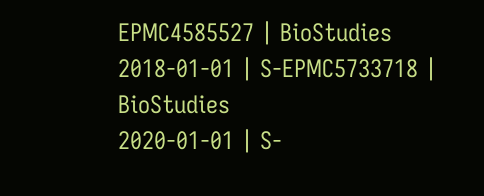EPMC4585527 | BioStudies
2018-01-01 | S-EPMC5733718 | BioStudies
2020-01-01 | S-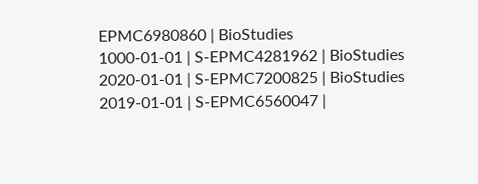EPMC6980860 | BioStudies
1000-01-01 | S-EPMC4281962 | BioStudies
2020-01-01 | S-EPMC7200825 | BioStudies
2019-01-01 | S-EPMC6560047 |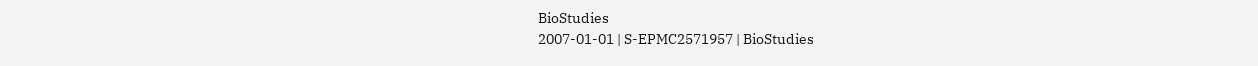BioStudies
2007-01-01 | S-EPMC2571957 | BioStudies